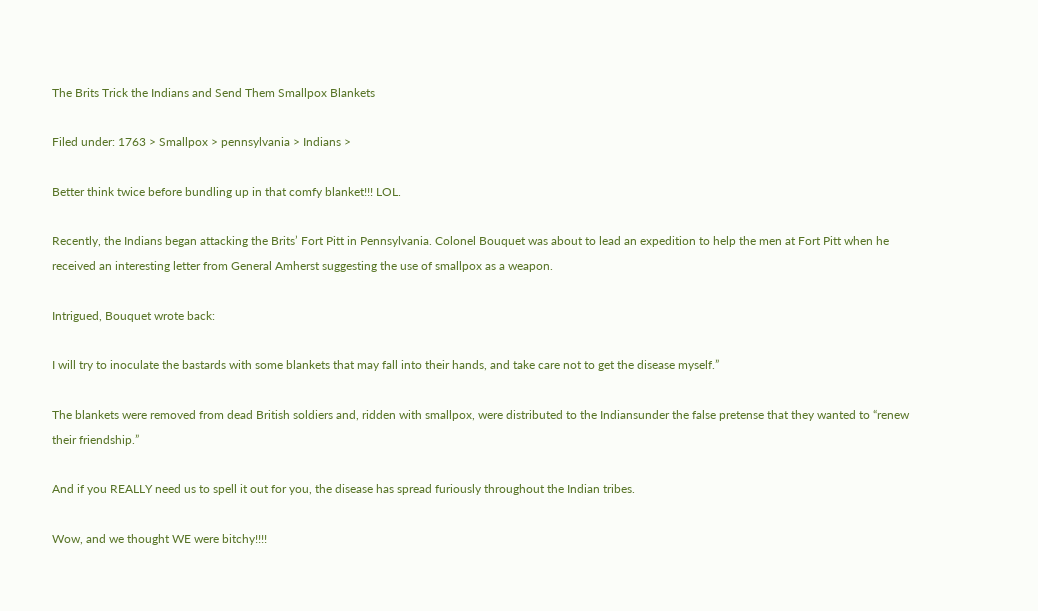The Brits Trick the Indians and Send Them Smallpox Blankets

Filed under: 1763 > Smallpox > pennsylvania > Indians >

Better think twice before bundling up in that comfy blanket!!! LOL.

Recently, the Indians began attacking the Brits’ Fort Pitt in Pennsylvania. Colonel Bouquet was about to lead an expedition to help the men at Fort Pitt when he received an interesting letter from General Amherst suggesting the use of smallpox as a weapon.

Intrigued, Bouquet wrote back:

I will try to inoculate the bastards with some blankets that may fall into their hands, and take care not to get the disease myself.”

The blankets were removed from dead British soldiers and, ridden with smallpox, were distributed to the Indiansunder the false pretense that they wanted to “renew their friendship.”

And if you REALLY need us to spell it out for you, the disease has spread furiously throughout the Indian tribes.

Wow, and we thought WE were bitchy!!!!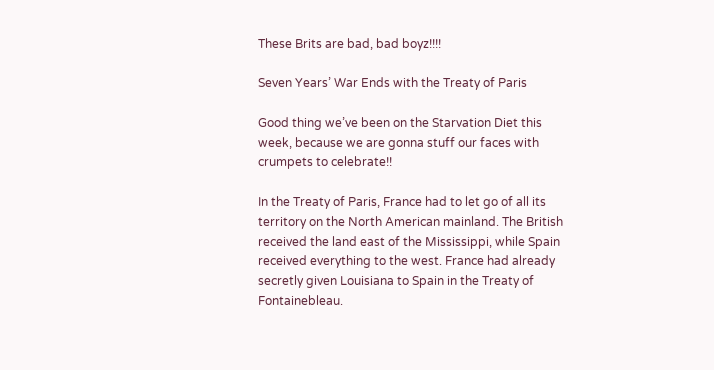These Brits are bad, bad boyz!!!!

Seven Years’ War Ends with the Treaty of Paris

Good thing we’ve been on the Starvation Diet this week, because we are gonna stuff our faces with crumpets to celebrate!!

In the Treaty of Paris, France had to let go of all its territory on the North American mainland. The British received the land east of the Mississippi, while Spain received everything to the west. France had already secretly given Louisiana to Spain in the Treaty of Fontainebleau.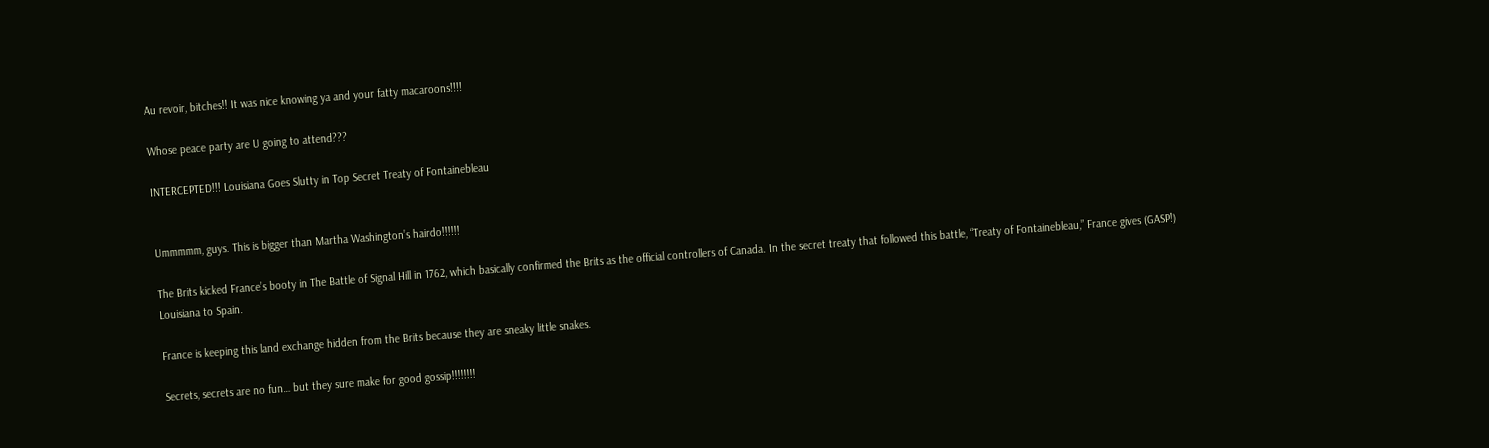Au revoir, bitches!! It was nice knowing ya and your fatty macaroons!!!!

Whose peace party are U going to attend???

INTERCEPTED!!! Louisiana Goes Slutty in Top Secret Treaty of Fontainebleau


Ummmmm, guys. This is bigger than Martha Washington’s hairdo!!!!!!

The Brits kicked France’s booty in The Battle of Signal Hill in 1762, which basically confirmed the Brits as the official controllers of Canada. In the secret treaty that followed this battle, “Treaty of Fontainebleau,” France gives (GASP!) Louisiana to Spain.

France is keeping this land exchange hidden from the Brits because they are sneaky little snakes.

Secrets, secrets are no fun… but they sure make for good gossip!!!!!!!!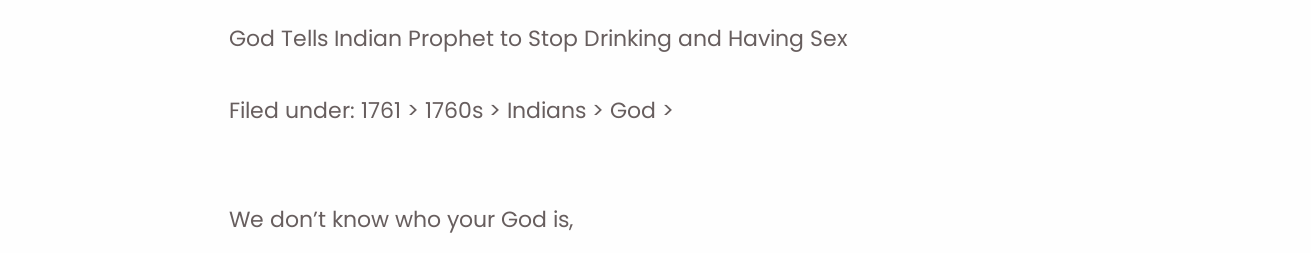God Tells Indian Prophet to Stop Drinking and Having Sex

Filed under: 1761 > 1760s > Indians > God >


We don’t know who your God is,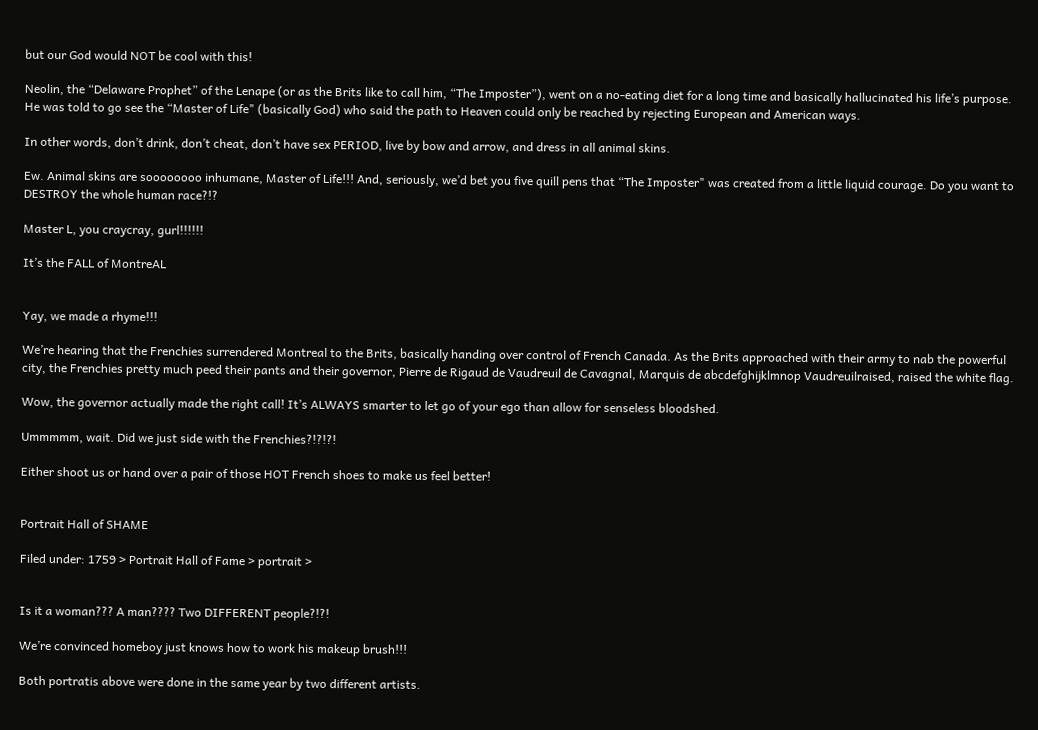but our God would NOT be cool with this!

Neolin, the “Delaware Prophet” of the Lenape (or as the Brits like to call him, “The Imposter”), went on a no-eating diet for a long time and basically hallucinated his life’s purpose. He was told to go see the “Master of Life" (basically God) who said the path to Heaven could only be reached by rejecting European and American ways.

In other words, don’t drink, don’t cheat, don’t have sex PERIOD, live by bow and arrow, and dress in all animal skins.

Ew. Animal skins are soooooooo inhumane, Master of Life!!! And, seriously, we’d bet you five quill pens that “The Imposter" was created from a little liquid courage. Do you want to DESTROY the whole human race?!?

Master L, you craycray, gurl!!!!!!

It’s the FALL of MontreAL


Yay, we made a rhyme!!!

We’re hearing that the Frenchies surrendered Montreal to the Brits, basically handing over control of French Canada. As the Brits approached with their army to nab the powerful city, the Frenchies pretty much peed their pants and their governor, Pierre de Rigaud de Vaudreuil de Cavagnal, Marquis de abcdefghijklmnop Vaudreuilraised, raised the white flag.

Wow, the governor actually made the right call! It’s ALWAYS smarter to let go of your ego than allow for senseless bloodshed.

Ummmmm, wait. Did we just side with the Frenchies?!?!?!

Either shoot us or hand over a pair of those HOT French shoes to make us feel better!


Portrait Hall of SHAME

Filed under: 1759 > Portrait Hall of Fame > portrait >


Is it a woman??? A man???? Two DIFFERENT people?!?!

We’re convinced homeboy just knows how to work his makeup brush!!!

Both portratis above were done in the same year by two different artists.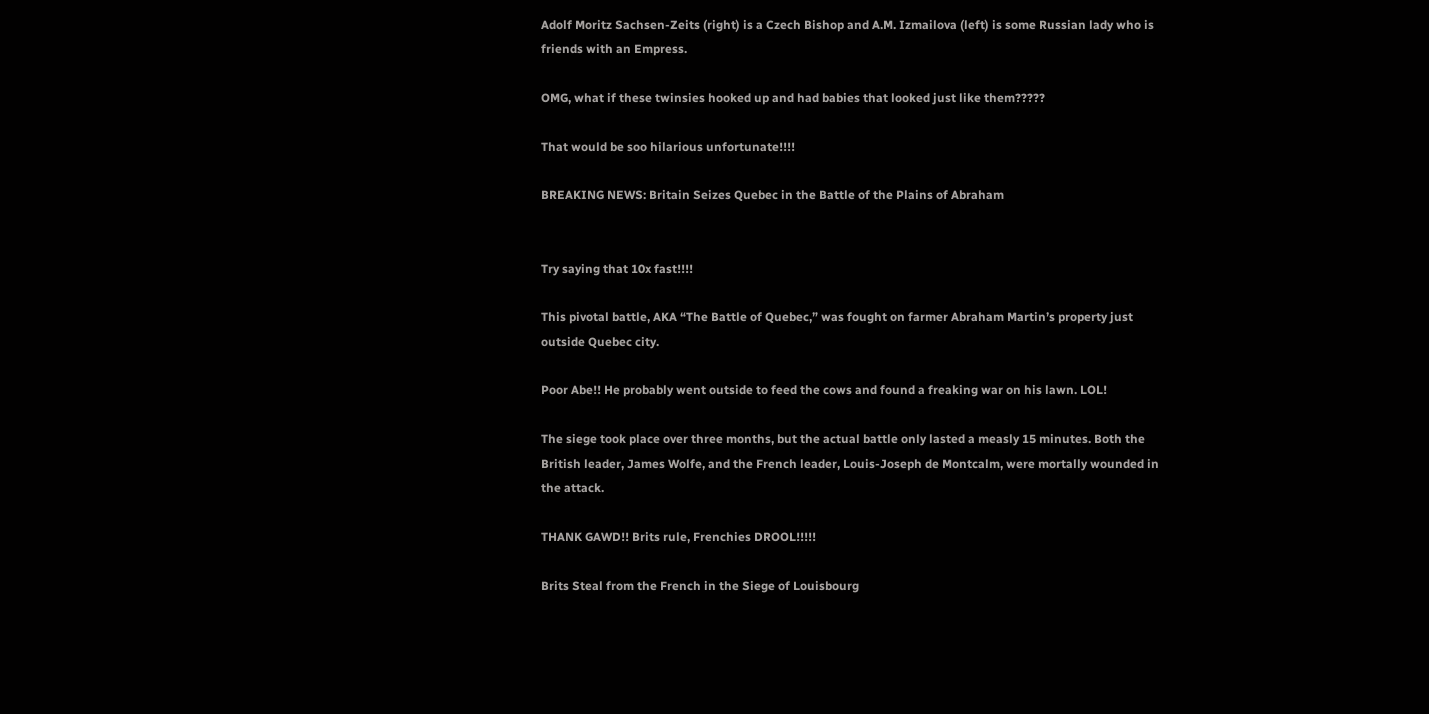Adolf Moritz Sachsen-Zeits (right) is a Czech Bishop and A.M. Izmailova (left) is some Russian lady who is friends with an Empress.

OMG, what if these twinsies hooked up and had babies that looked just like them?????

That would be soo hilarious unfortunate!!!!

BREAKING NEWS: Britain Seizes Quebec in the Battle of the Plains of Abraham


Try saying that 10x fast!!!!

This pivotal battle, AKA “The Battle of Quebec,” was fought on farmer Abraham Martin’s property just outside Quebec city.

Poor Abe!! He probably went outside to feed the cows and found a freaking war on his lawn. LOL!

The siege took place over three months, but the actual battle only lasted a measly 15 minutes. Both the British leader, James Wolfe, and the French leader, Louis-Joseph de Montcalm, were mortally wounded in the attack.

THANK GAWD!! Brits rule, Frenchies DROOL!!!!!

Brits Steal from the French in the Siege of Louisbourg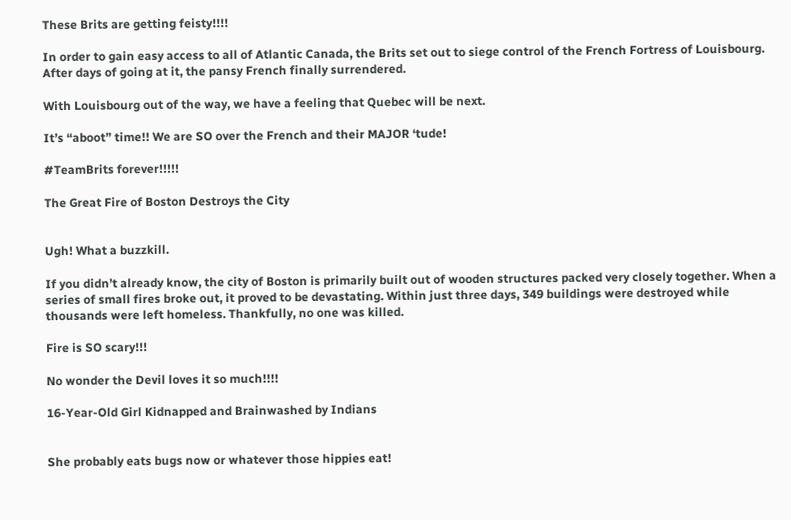These Brits are getting feisty!!!!

In order to gain easy access to all of Atlantic Canada, the Brits set out to siege control of the French Fortress of Louisbourg. After days of going at it, the pansy French finally surrendered.

With Louisbourg out of the way, we have a feeling that Quebec will be next.

It’s “aboot” time!! We are SO over the French and their MAJOR ‘tude!

#TeamBrits forever!!!!!

The Great Fire of Boston Destroys the City


Ugh! What a buzzkill.

If you didn’t already know, the city of Boston is primarily built out of wooden structures packed very closely together. When a series of small fires broke out, it proved to be devastating. Within just three days, 349 buildings were destroyed while thousands were left homeless. Thankfully, no one was killed.

Fire is SO scary!!!

No wonder the Devil loves it so much!!!!

16-Year-Old Girl Kidnapped and Brainwashed by Indians


She probably eats bugs now or whatever those hippies eat!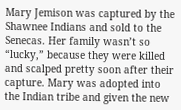Mary Jemison was captured by the Shawnee Indians and sold to the Senecas. Her family wasn’t so “lucky,” because they were killed and scalped pretty soon after their capture. Mary was adopted into the Indian tribe and given the new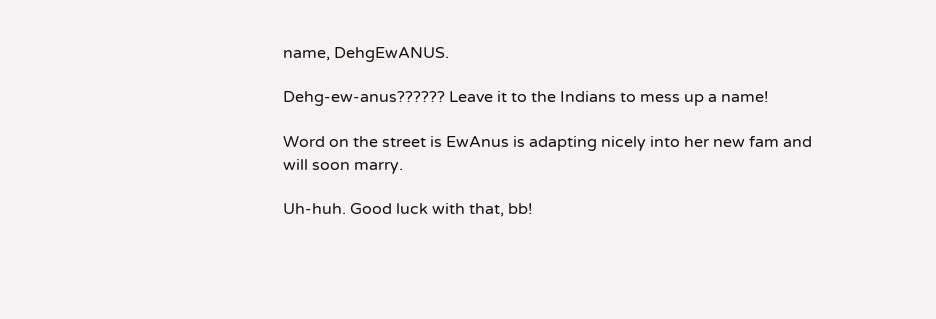name, DehgEwANUS.

Dehg-ew-anus?????? Leave it to the Indians to mess up a name!

Word on the street is EwAnus is adapting nicely into her new fam and will soon marry.

Uh-huh. Good luck with that, bb!